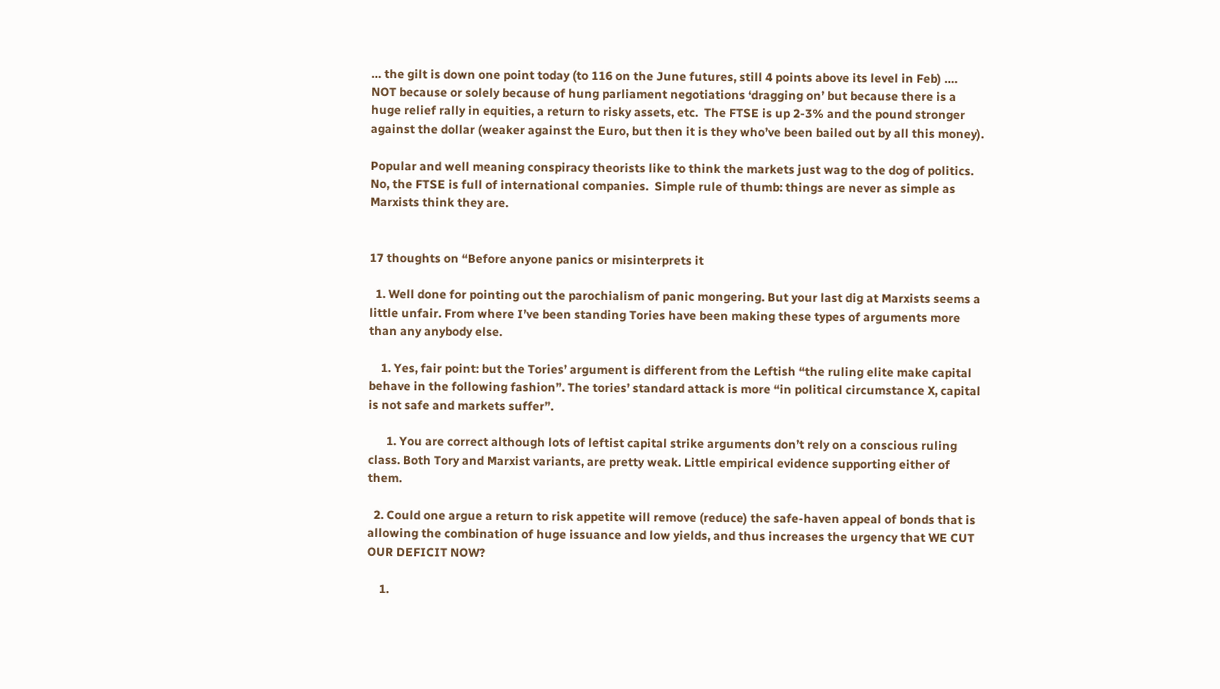… the gilt is down one point today (to 116 on the June futures, still 4 points above its level in Feb) ….  NOT because or solely because of hung parliament negotiations ‘dragging on’ but because there is a huge relief rally in equities, a return to risky assets, etc.  The FTSE is up 2-3% and the pound stronger against the dollar (weaker against the Euro, but then it is they who’ve been bailed out by all this money).

Popular and well meaning conspiracy theorists like to think the markets just wag to the dog of politics.  No, the FTSE is full of international companies.  Simple rule of thumb: things are never as simple as Marxists think they are.


17 thoughts on “Before anyone panics or misinterprets it

  1. Well done for pointing out the parochialism of panic mongering. But your last dig at Marxists seems a little unfair. From where I’ve been standing Tories have been making these types of arguments more than any anybody else.

    1. Yes, fair point: but the Tories’ argument is different from the Leftish “the ruling elite make capital behave in the following fashion”. The tories’ standard attack is more “in political circumstance X, capital is not safe and markets suffer”.

      1. You are correct although lots of leftist capital strike arguments don’t rely on a conscious ruling class. Both Tory and Marxist variants, are pretty weak. Little empirical evidence supporting either of them.

  2. Could one argue a return to risk appetite will remove (reduce) the safe-haven appeal of bonds that is allowing the combination of huge issuance and low yields, and thus increases the urgency that WE CUT OUR DEFICIT NOW?

    1.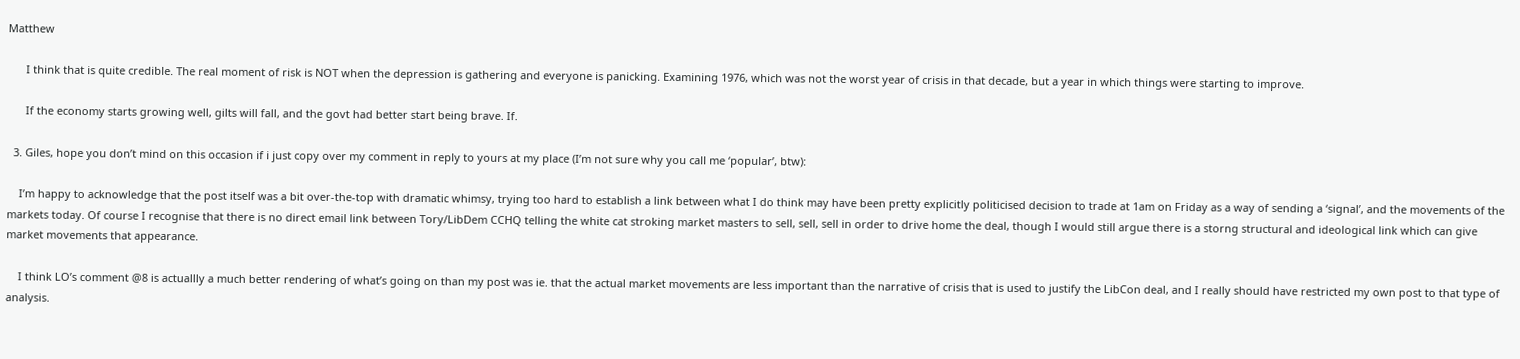Matthew

      I think that is quite credible. The real moment of risk is NOT when the depression is gathering and everyone is panicking. Examining 1976, which was not the worst year of crisis in that decade, but a year in which things were starting to improve.

      If the economy starts growing well, gilts will fall, and the govt had better start being brave. If.

  3. Giles, hope you don’t mind on this occasion if i just copy over my comment in reply to yours at my place (I’m not sure why you call me ‘popular’, btw):

    I’m happy to acknowledge that the post itself was a bit over-the-top with dramatic whimsy, trying too hard to establish a link between what I do think may have been pretty explicitly politicised decision to trade at 1am on Friday as a way of sending a ‘signal’, and the movements of the markets today. Of course I recognise that there is no direct email link between Tory/LibDem CCHQ telling the white cat stroking market masters to sell, sell, sell in order to drive home the deal, though I would still argue there is a storng structural and ideological link which can give market movements that appearance.

    I think LO’s comment @8 is actuallly a much better rendering of what’s going on than my post was ie. that the actual market movements are less important than the narrative of crisis that is used to justify the LibCon deal, and I really should have restricted my own post to that type of analysis.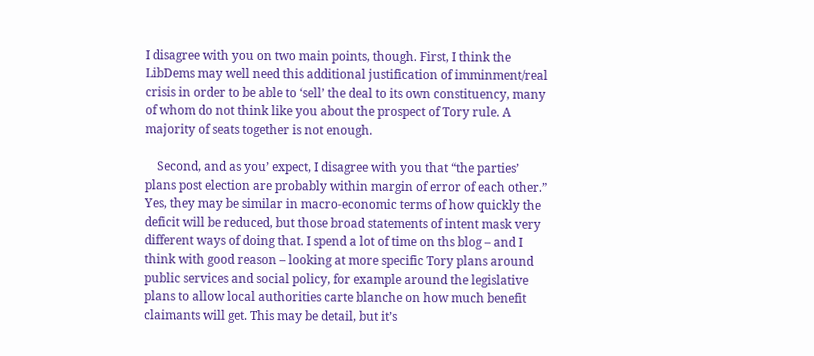I disagree with you on two main points, though. First, I think the LibDems may well need this additional justification of imminment/real crisis in order to be able to ‘sell’ the deal to its own constituency, many of whom do not think like you about the prospect of Tory rule. A majority of seats together is not enough.

    Second, and as you’ expect, I disagree with you that “the parties’ plans post election are probably within margin of error of each other.” Yes, they may be similar in macro-economic terms of how quickly the deficit will be reduced, but those broad statements of intent mask very different ways of doing that. I spend a lot of time on ths blog – and I think with good reason – looking at more specific Tory plans around public services and social policy, for example around the legislative plans to allow local authorities carte blanche on how much benefit claimants will get. This may be detail, but it’s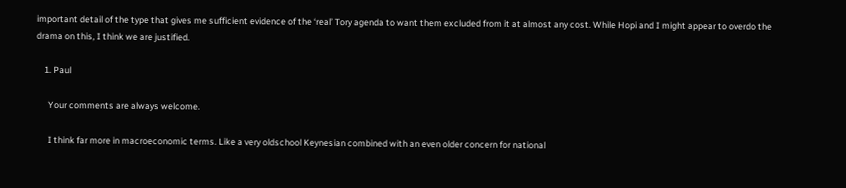important detail of the type that gives me sufficient evidence of the ‘real’ Tory agenda to want them excluded from it at almost any cost. While Hopi and I might appear to overdo the drama on this, I think we are justified.

    1. Paul

      Your comments are always welcome.

      I think far more in macroeconomic terms. Like a very oldschool Keynesian combined with an even older concern for national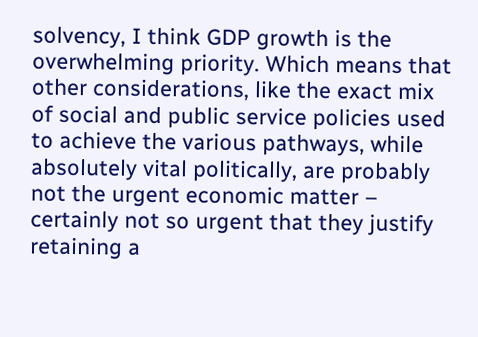solvency, I think GDP growth is the overwhelming priority. Which means that other considerations, like the exact mix of social and public service policies used to achieve the various pathways, while absolutely vital politically, are probably not the urgent economic matter – certainly not so urgent that they justify retaining a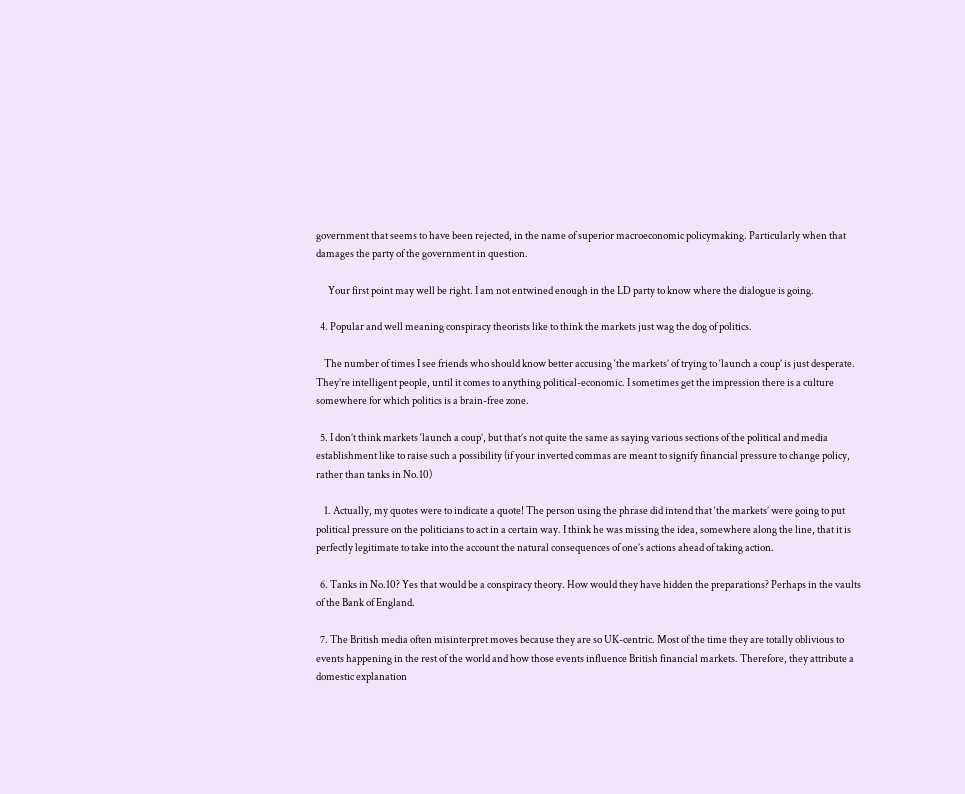government that seems to have been rejected, in the name of superior macroeconomic policymaking. Particularly when that damages the party of the government in question.

      Your first point may well be right. I am not entwined enough in the LD party to know where the dialogue is going.

  4. Popular and well meaning conspiracy theorists like to think the markets just wag the dog of politics.

    The number of times I see friends who should know better accusing ‘the markets’ of trying to ‘launch a coup’ is just desperate. They’re intelligent people, until it comes to anything political-economic. I sometimes get the impression there is a culture somewhere for which politics is a brain-free zone.

  5. I don’t think markets ‘launch a coup’, but that’s not quite the same as saying various sections of the political and media establishment like to raise such a possibility (if your inverted commas are meant to signify financial pressure to change policy, rather than tanks in No.10)

    1. Actually, my quotes were to indicate a quote! The person using the phrase did intend that ‘the markets’ were going to put political pressure on the politicians to act in a certain way. I think he was missing the idea, somewhere along the line, that it is perfectly legitimate to take into the account the natural consequences of one’s actions ahead of taking action.

  6. Tanks in No.10? Yes that would be a conspiracy theory. How would they have hidden the preparations? Perhaps in the vaults of the Bank of England.

  7. The British media often misinterpret moves because they are so UK-centric. Most of the time they are totally oblivious to events happening in the rest of the world and how those events influence British financial markets. Therefore, they attribute a domestic explanation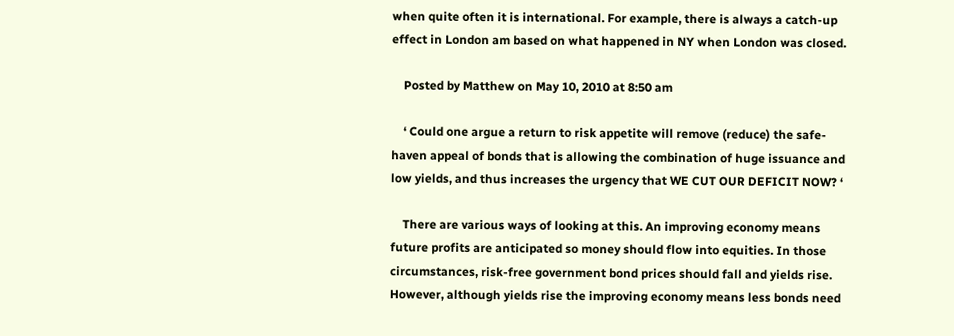when quite often it is international. For example, there is always a catch-up effect in London am based on what happened in NY when London was closed.

    Posted by Matthew on May 10, 2010 at 8:50 am

    ‘ Could one argue a return to risk appetite will remove (reduce) the safe-haven appeal of bonds that is allowing the combination of huge issuance and low yields, and thus increases the urgency that WE CUT OUR DEFICIT NOW? ‘

    There are various ways of looking at this. An improving economy means future profits are anticipated so money should flow into equities. In those circumstances, risk-free government bond prices should fall and yields rise. However, although yields rise the improving economy means less bonds need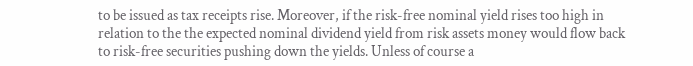to be issued as tax receipts rise. Moreover, if the risk-free nominal yield rises too high in relation to the the expected nominal dividend yield from risk assets money would flow back to risk-free securities pushing down the yields. Unless of course a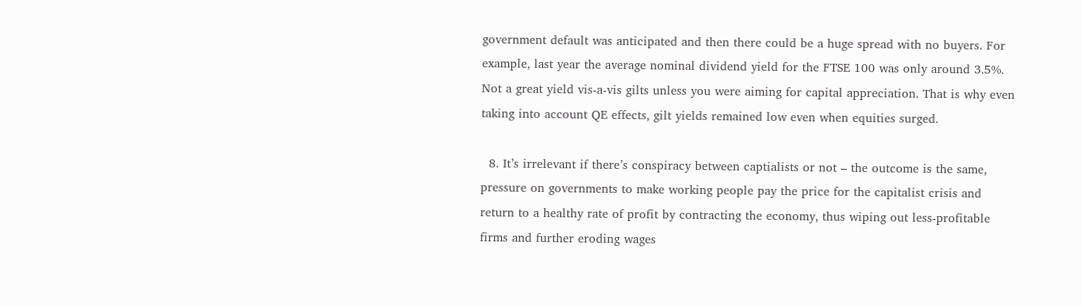government default was anticipated and then there could be a huge spread with no buyers. For example, last year the average nominal dividend yield for the FTSE 100 was only around 3.5%. Not a great yield vis-a-vis gilts unless you were aiming for capital appreciation. That is why even taking into account QE effects, gilt yields remained low even when equities surged.

  8. It’s irrelevant if there’s conspiracy between captialists or not – the outcome is the same, pressure on governments to make working people pay the price for the capitalist crisis and return to a healthy rate of profit by contracting the economy, thus wiping out less-profitable firms and further eroding wages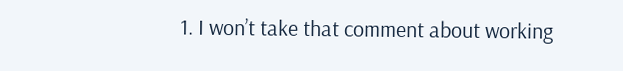1. I won’t take that comment about working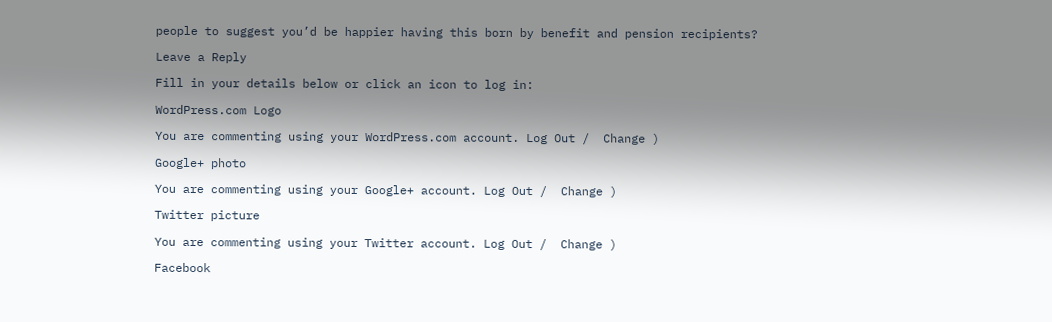people to suggest you’d be happier having this born by benefit and pension recipients?

Leave a Reply

Fill in your details below or click an icon to log in:

WordPress.com Logo

You are commenting using your WordPress.com account. Log Out /  Change )

Google+ photo

You are commenting using your Google+ account. Log Out /  Change )

Twitter picture

You are commenting using your Twitter account. Log Out /  Change )

Facebook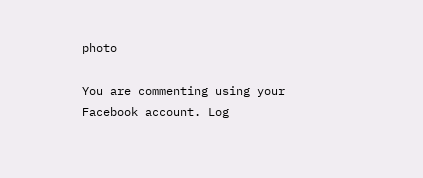photo

You are commenting using your Facebook account. Log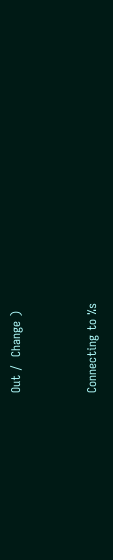Out /  Change )


Connecting to %s